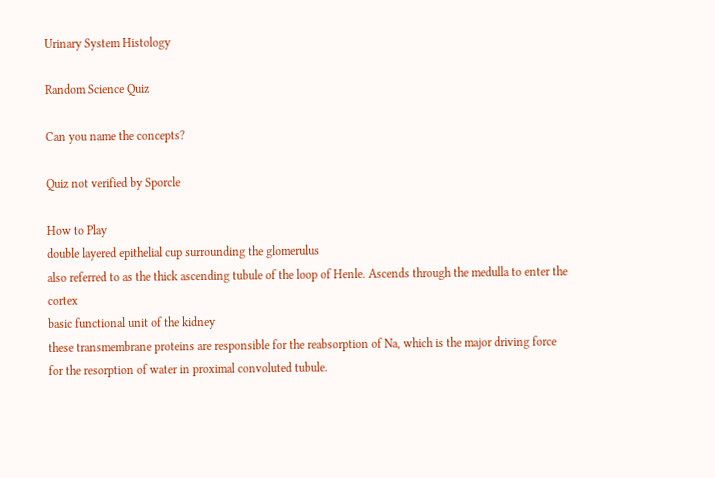Urinary System Histology

Random Science Quiz

Can you name the concepts?

Quiz not verified by Sporcle

How to Play
double layered epithelial cup surrounding the glomerulus
also referred to as the thick ascending tubule of the loop of Henle. Ascends through the medulla to enter the cortex
basic functional unit of the kidney
these transmembrane proteins are responsible for the reabsorption of Na, which is the major driving force for the resorption of water in proximal convoluted tubule.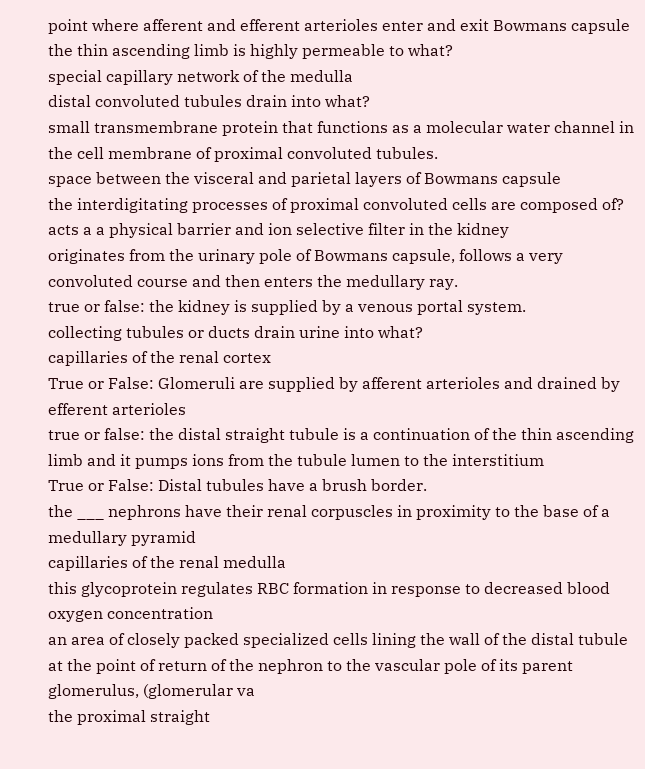point where afferent and efferent arterioles enter and exit Bowmans capsule
the thin ascending limb is highly permeable to what?
special capillary network of the medulla
distal convoluted tubules drain into what?
small transmembrane protein that functions as a molecular water channel in the cell membrane of proximal convoluted tubules.
space between the visceral and parietal layers of Bowmans capsule
the interdigitating processes of proximal convoluted cells are composed of?
acts a a physical barrier and ion selective filter in the kidney
originates from the urinary pole of Bowmans capsule, follows a very convoluted course and then enters the medullary ray.
true or false: the kidney is supplied by a venous portal system.
collecting tubules or ducts drain urine into what?
capillaries of the renal cortex
True or False: Glomeruli are supplied by afferent arterioles and drained by efferent arterioles
true or false: the distal straight tubule is a continuation of the thin ascending limb and it pumps ions from the tubule lumen to the interstitium
True or False: Distal tubules have a brush border.
the ___ nephrons have their renal corpuscles in proximity to the base of a medullary pyramid
capillaries of the renal medulla
this glycoprotein regulates RBC formation in response to decreased blood oxygen concentration
an area of closely packed specialized cells lining the wall of the distal tubule at the point of return of the nephron to the vascular pole of its parent glomerulus, (glomerular va
the proximal straight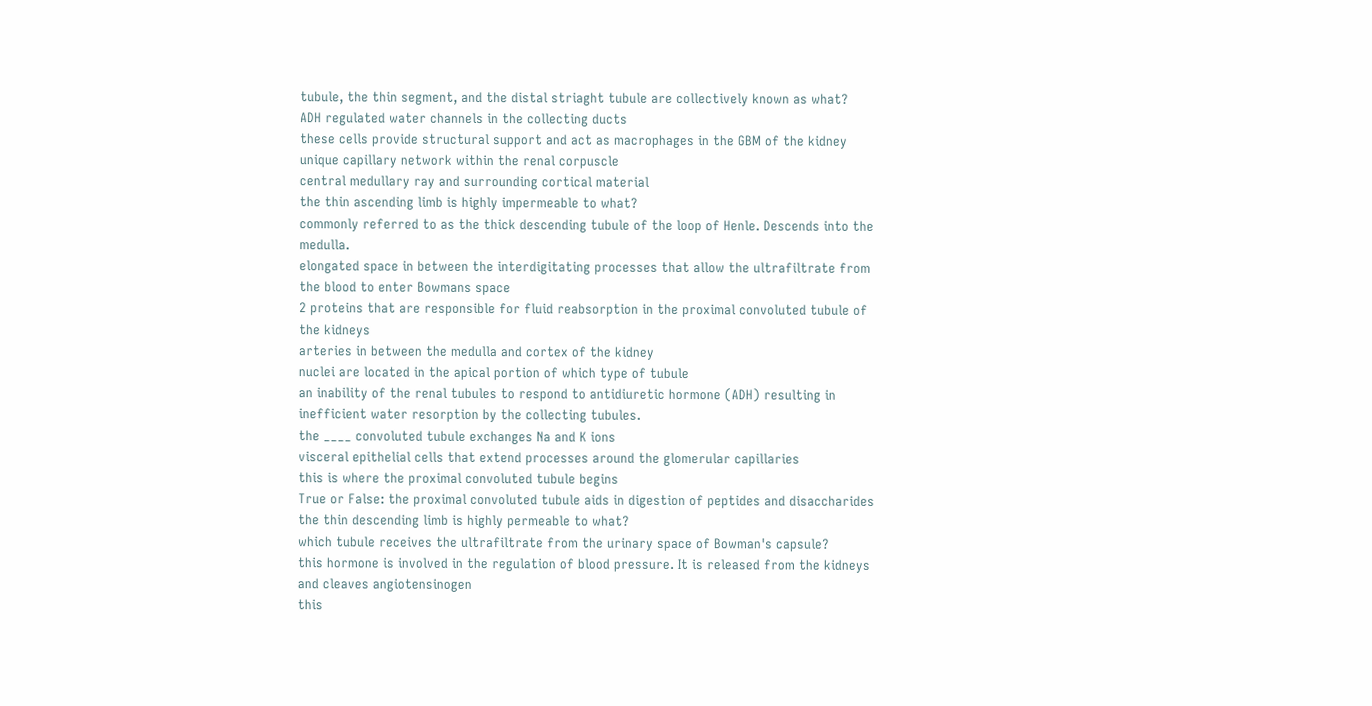tubule, the thin segment, and the distal striaght tubule are collectively known as what?
ADH regulated water channels in the collecting ducts
these cells provide structural support and act as macrophages in the GBM of the kidney
unique capillary network within the renal corpuscle
central medullary ray and surrounding cortical material
the thin ascending limb is highly impermeable to what?
commonly referred to as the thick descending tubule of the loop of Henle. Descends into the medulla.
elongated space in between the interdigitating processes that allow the ultrafiltrate from the blood to enter Bowmans space
2 proteins that are responsible for fluid reabsorption in the proximal convoluted tubule of the kidneys
arteries in between the medulla and cortex of the kidney
nuclei are located in the apical portion of which type of tubule
an inability of the renal tubules to respond to antidiuretic hormone (ADH) resulting in inefficient water resorption by the collecting tubules.
the ____ convoluted tubule exchanges Na and K ions
visceral epithelial cells that extend processes around the glomerular capillaries
this is where the proximal convoluted tubule begins
True or False: the proximal convoluted tubule aids in digestion of peptides and disaccharides
the thin descending limb is highly permeable to what?
which tubule receives the ultrafiltrate from the urinary space of Bowman's capsule?
this hormone is involved in the regulation of blood pressure. It is released from the kidneys and cleaves angiotensinogen
this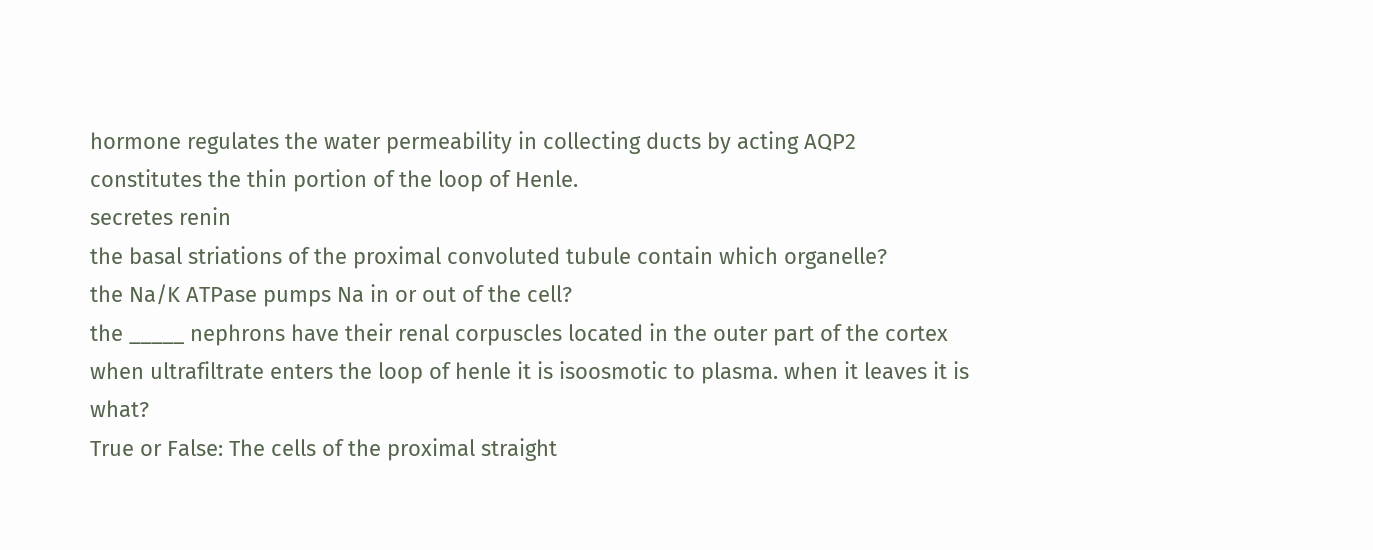hormone regulates the water permeability in collecting ducts by acting AQP2
constitutes the thin portion of the loop of Henle.
secretes renin
the basal striations of the proximal convoluted tubule contain which organelle?
the Na/K ATPase pumps Na in or out of the cell?
the _____ nephrons have their renal corpuscles located in the outer part of the cortex
when ultrafiltrate enters the loop of henle it is isoosmotic to plasma. when it leaves it is what?
True or False: The cells of the proximal straight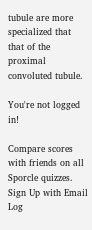tubule are more specialized that that of the proximal convoluted tubule.

You're not logged in!

Compare scores with friends on all Sporcle quizzes.
Sign Up with Email
Log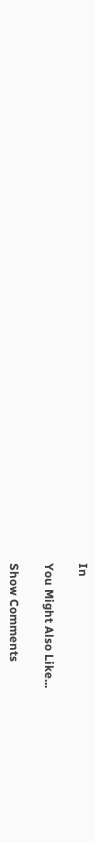In

You Might Also Like...

Show Comments